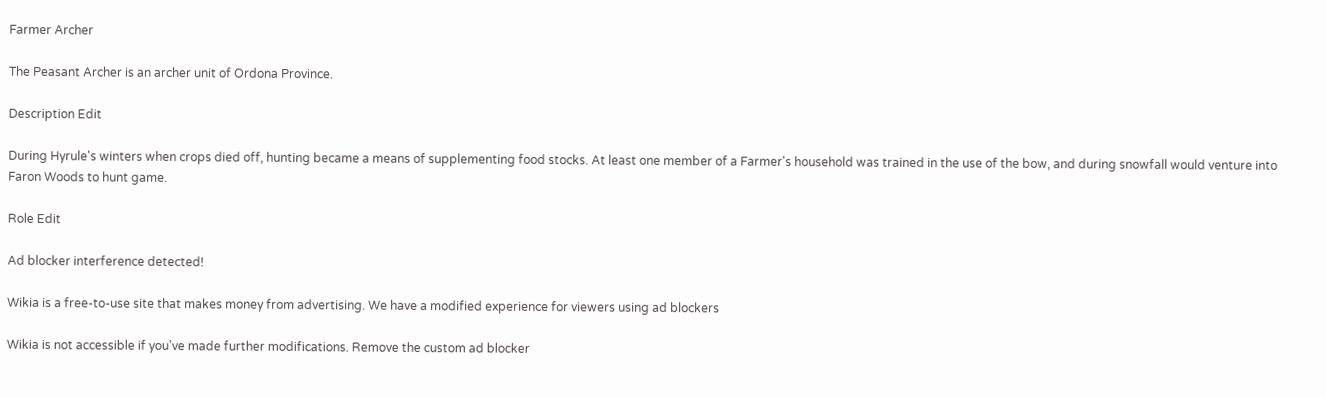Farmer Archer

The Peasant Archer is an archer unit of Ordona Province.

Description Edit

During Hyrule's winters when crops died off, hunting became a means of supplementing food stocks. At least one member of a Farmer's household was trained in the use of the bow, and during snowfall would venture into Faron Woods to hunt game.

Role Edit

Ad blocker interference detected!

Wikia is a free-to-use site that makes money from advertising. We have a modified experience for viewers using ad blockers

Wikia is not accessible if you’ve made further modifications. Remove the custom ad blocker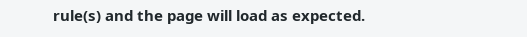rule(s) and the page will load as expected.